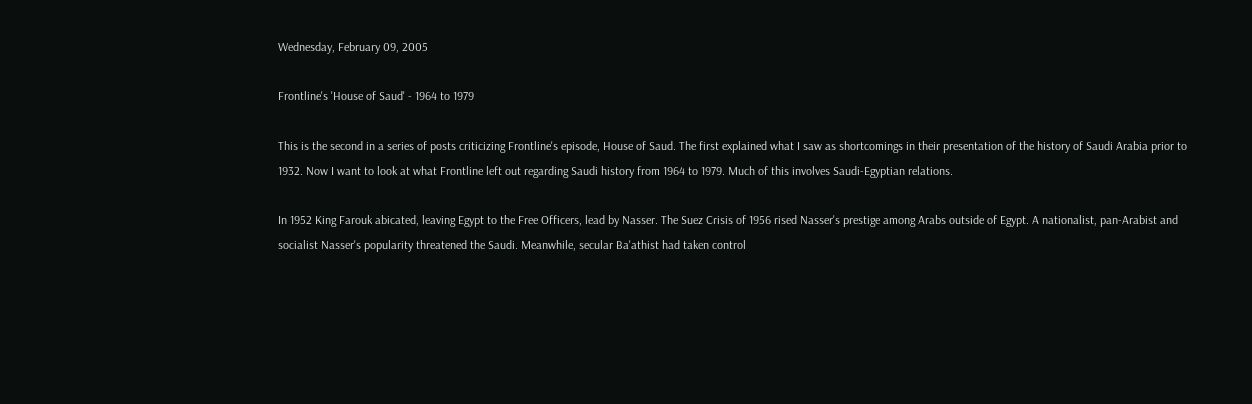Wednesday, February 09, 2005

Frontline's 'House of Saud' - 1964 to 1979

This is the second in a series of posts criticizing Frontline's episode, House of Saud. The first explained what I saw as shortcomings in their presentation of the history of Saudi Arabia prior to 1932. Now I want to look at what Frontline left out regarding Saudi history from 1964 to 1979. Much of this involves Saudi-Egyptian relations.

In 1952 King Farouk abicated, leaving Egypt to the Free Officers, lead by Nasser. The Suez Crisis of 1956 rised Nasser's prestige among Arabs outside of Egypt. A nationalist, pan-Arabist and socialist Nasser's popularity threatened the Saudi. Meanwhile, secular Ba'athist had taken control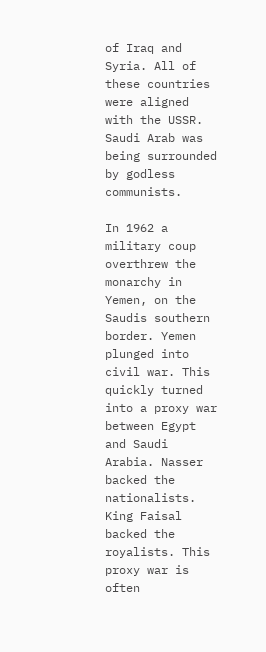of Iraq and Syria. All of these countries were aligned with the USSR. Saudi Arab was being surrounded by godless communists.

In 1962 a military coup overthrew the monarchy in Yemen, on the Saudis southern border. Yemen plunged into civil war. This quickly turned into a proxy war between Egypt and Saudi Arabia. Nasser backed the nationalists. King Faisal backed the royalists. This proxy war is often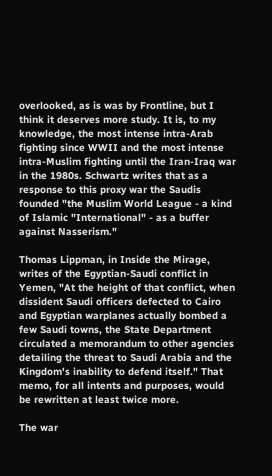overlooked, as is was by Frontline, but I think it deserves more study. It is, to my knowledge, the most intense intra-Arab fighting since WWII and the most intense intra-Muslim fighting until the Iran-Iraq war in the 1980s. Schwartz writes that as a response to this proxy war the Saudis founded "the Muslim World League - a kind of Islamic "International" - as a buffer against Nasserism."

Thomas Lippman, in Inside the Mirage, writes of the Egyptian-Saudi conflict in Yemen, "At the height of that conflict, when dissident Saudi officers defected to Cairo and Egyptian warplanes actually bombed a few Saudi towns, the State Department circulated a memorandum to other agencies detailing the threat to Saudi Arabia and the Kingdom's inability to defend itself." That memo, for all intents and purposes, would be rewritten at least twice more.

The war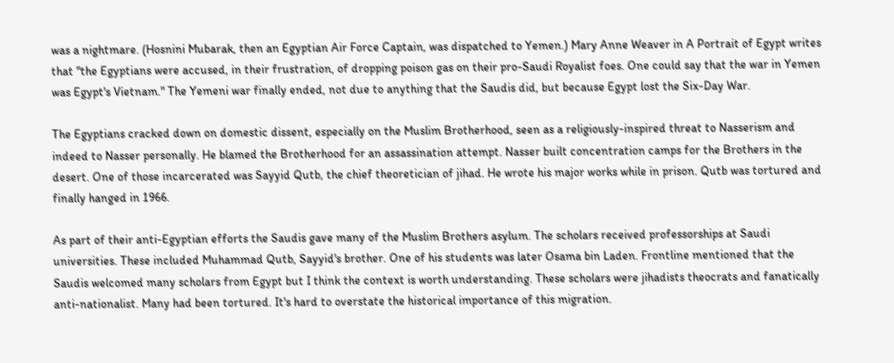was a nightmare. (Hosnini Mubarak, then an Egyptian Air Force Captain, was dispatched to Yemen.) Mary Anne Weaver in A Portrait of Egypt writes that "the Egyptians were accused, in their frustration, of dropping poison gas on their pro-Saudi Royalist foes. One could say that the war in Yemen was Egypt's Vietnam." The Yemeni war finally ended, not due to anything that the Saudis did, but because Egypt lost the Six-Day War.

The Egyptians cracked down on domestic dissent, especially on the Muslim Brotherhood, seen as a religiously-inspired threat to Nasserism and indeed to Nasser personally. He blamed the Brotherhood for an assassination attempt. Nasser built concentration camps for the Brothers in the desert. One of those incarcerated was Sayyid Qutb, the chief theoretician of jihad. He wrote his major works while in prison. Qutb was tortured and finally hanged in 1966.

As part of their anti-Egyptian efforts the Saudis gave many of the Muslim Brothers asylum. The scholars received professorships at Saudi universities. These included Muhammad Qutb, Sayyid's brother. One of his students was later Osama bin Laden. Frontline mentioned that the Saudis welcomed many scholars from Egypt but I think the context is worth understanding. These scholars were jihadists theocrats and fanatically anti-nationalist. Many had been tortured. It's hard to overstate the historical importance of this migration.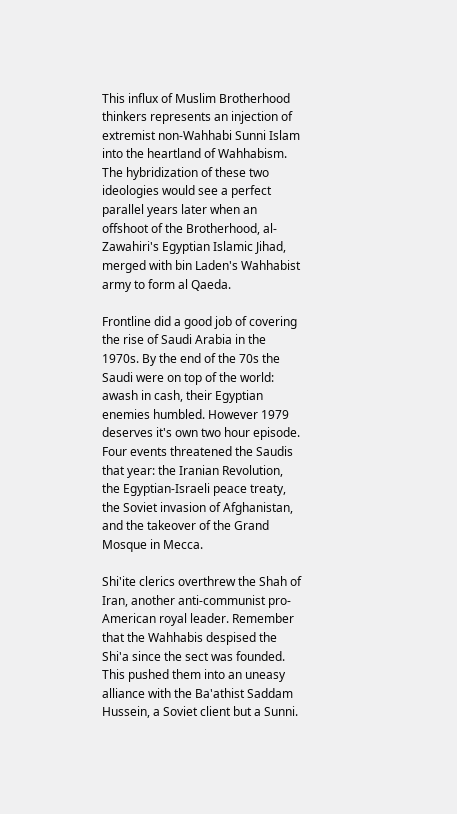This influx of Muslim Brotherhood thinkers represents an injection of extremist non-Wahhabi Sunni Islam into the heartland of Wahhabism. The hybridization of these two ideologies would see a perfect parallel years later when an offshoot of the Brotherhood, al-Zawahiri's Egyptian Islamic Jihad, merged with bin Laden's Wahhabist army to form al Qaeda.

Frontline did a good job of covering the rise of Saudi Arabia in the 1970s. By the end of the 70s the Saudi were on top of the world: awash in cash, their Egyptian enemies humbled. However 1979 deserves it's own two hour episode. Four events threatened the Saudis that year: the Iranian Revolution, the Egyptian-Israeli peace treaty, the Soviet invasion of Afghanistan, and the takeover of the Grand Mosque in Mecca.

Shi'ite clerics overthrew the Shah of Iran, another anti-communist pro-American royal leader. Remember that the Wahhabis despised the Shi'a since the sect was founded. This pushed them into an uneasy alliance with the Ba'athist Saddam Hussein, a Soviet client but a Sunni.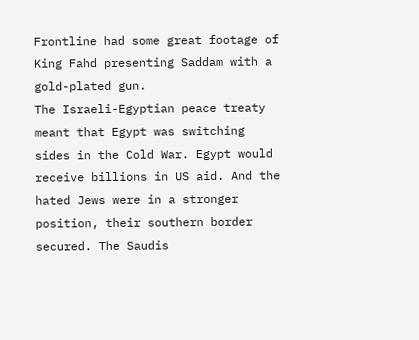Frontline had some great footage of King Fahd presenting Saddam with a gold-plated gun.
The Israeli-Egyptian peace treaty meant that Egypt was switching sides in the Cold War. Egypt would receive billions in US aid. And the hated Jews were in a stronger position, their southern border secured. The Saudis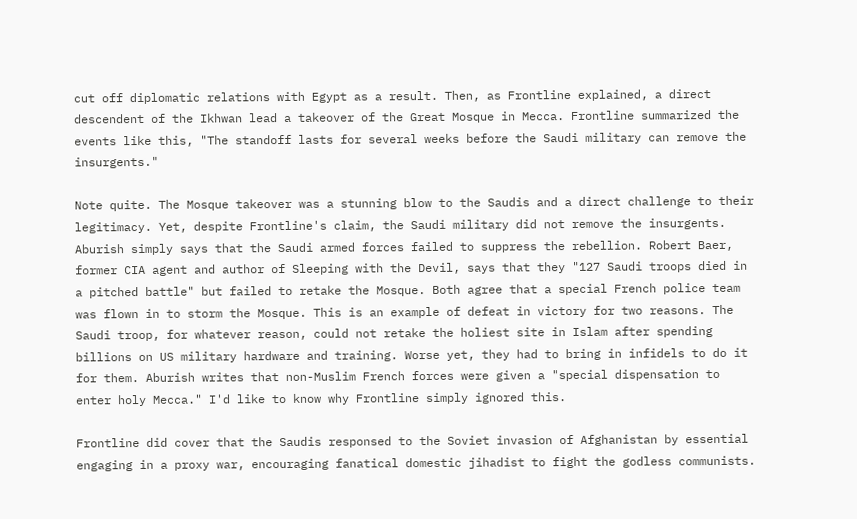cut off diplomatic relations with Egypt as a result. Then, as Frontline explained, a direct descendent of the Ikhwan lead a takeover of the Great Mosque in Mecca. Frontline summarized the events like this, "The standoff lasts for several weeks before the Saudi military can remove the insurgents."

Note quite. The Mosque takeover was a stunning blow to the Saudis and a direct challenge to their legitimacy. Yet, despite Frontline's claim, the Saudi military did not remove the insurgents. Aburish simply says that the Saudi armed forces failed to suppress the rebellion. Robert Baer, former CIA agent and author of Sleeping with the Devil, says that they "127 Saudi troops died in a pitched battle" but failed to retake the Mosque. Both agree that a special French police team was flown in to storm the Mosque. This is an example of defeat in victory for two reasons. The Saudi troop, for whatever reason, could not retake the holiest site in Islam after spending billions on US military hardware and training. Worse yet, they had to bring in infidels to do it for them. Aburish writes that non-Muslim French forces were given a "special dispensation to enter holy Mecca." I'd like to know why Frontline simply ignored this.

Frontline did cover that the Saudis responsed to the Soviet invasion of Afghanistan by essential engaging in a proxy war, encouraging fanatical domestic jihadist to fight the godless communists.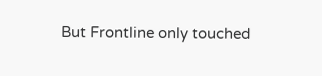But Frontline only touched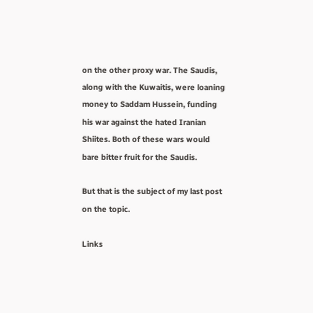on the other proxy war. The Saudis, along with the Kuwaitis, were loaning money to Saddam Hussein, funding his war against the hated Iranian Shiites. Both of these wars would bare bitter fruit for the Saudis.

But that is the subject of my last post on the topic.

Links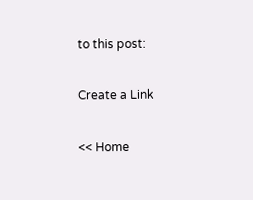to this post:

Create a Link

<< Home